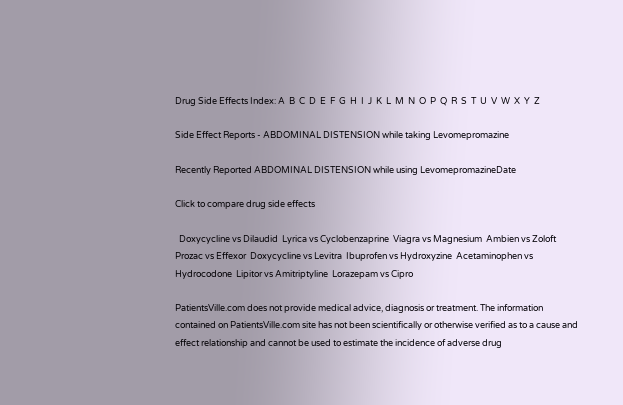Drug Side Effects Index: A  B  C  D  E  F  G  H  I  J  K  L  M  N  O  P  Q  R  S  T  U  V  W  X  Y  Z

Side Effect Reports - ABDOMINAL DISTENSION while taking Levomepromazine

Recently Reported ABDOMINAL DISTENSION while using LevomepromazineDate

Click to compare drug side effects

  Doxycycline vs Dilaudid  Lyrica vs Cyclobenzaprine  Viagra vs Magnesium  Ambien vs Zoloft  Prozac vs Effexor  Doxycycline vs Levitra  Ibuprofen vs Hydroxyzine  Acetaminophen vs Hydrocodone  Lipitor vs Amitriptyline  Lorazepam vs Cipro

PatientsVille.com does not provide medical advice, diagnosis or treatment. The information contained on PatientsVille.com site has not been scientifically or otherwise verified as to a cause and effect relationship and cannot be used to estimate the incidence of adverse drug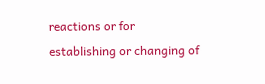reactions or for establishing or changing of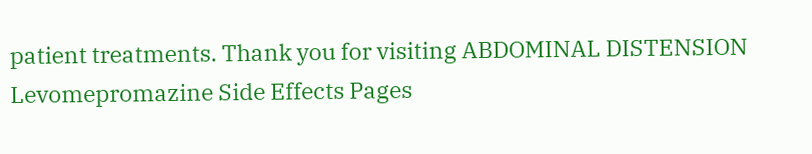patient treatments. Thank you for visiting ABDOMINAL DISTENSION Levomepromazine Side Effects Pages